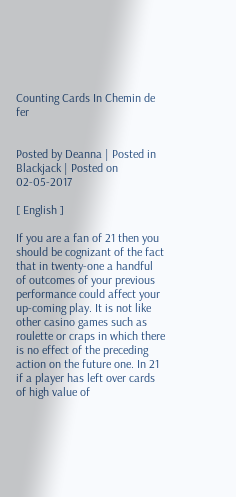Counting Cards In Chemin de fer


Posted by Deanna | Posted in Blackjack | Posted on 02-05-2017

[ English ]

If you are a fan of 21 then you should be cognizant of the fact that in twenty-one a handful of outcomes of your previous performance could affect your up-coming play. It is not like other casino games such as roulette or craps in which there is no effect of the preceding action on the future one. In 21 if a player has left over cards of high value of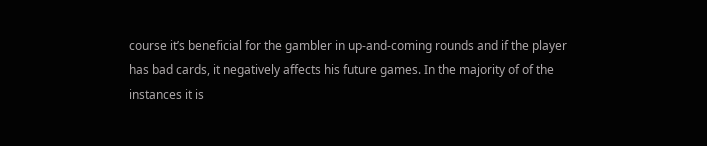course it’s beneficial for the gambler in up-and-coming rounds and if the player has bad cards, it negatively affects his future games. In the majority of of the instances it is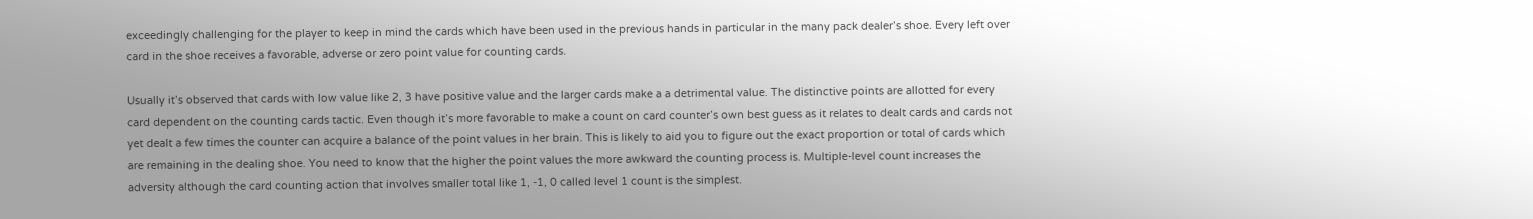exceedingly challenging for the player to keep in mind the cards which have been used in the previous hands in particular in the many pack dealer’s shoe. Every left over card in the shoe receives a favorable, adverse or zero point value for counting cards.

Usually it’s observed that cards with low value like 2, 3 have positive value and the larger cards make a a detrimental value. The distinctive points are allotted for every card dependent on the counting cards tactic. Even though it’s more favorable to make a count on card counter’s own best guess as it relates to dealt cards and cards not yet dealt a few times the counter can acquire a balance of the point values in her brain. This is likely to aid you to figure out the exact proportion or total of cards which are remaining in the dealing shoe. You need to know that the higher the point values the more awkward the counting process is. Multiple-level count increases the adversity although the card counting action that involves smaller total like 1, -1, 0 called level 1 count is the simplest.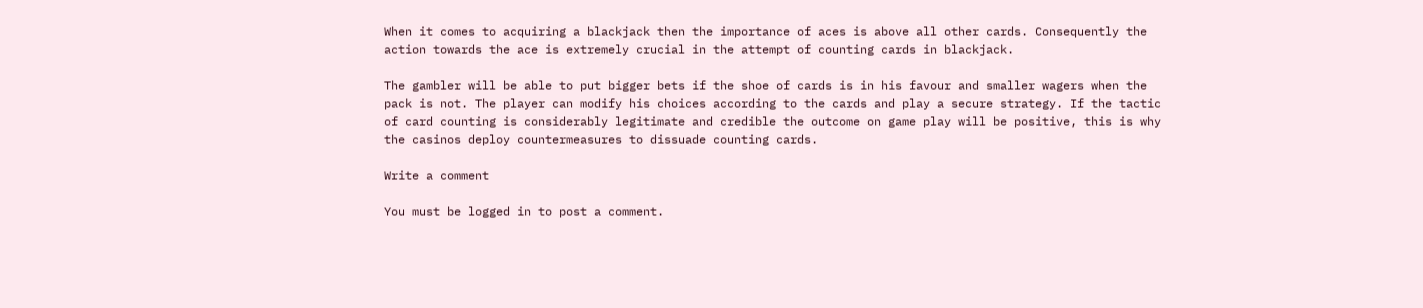When it comes to acquiring a blackjack then the importance of aces is above all other cards. Consequently the action towards the ace is extremely crucial in the attempt of counting cards in blackjack.

The gambler will be able to put bigger bets if the shoe of cards is in his favour and smaller wagers when the pack is not. The player can modify his choices according to the cards and play a secure strategy. If the tactic of card counting is considerably legitimate and credible the outcome on game play will be positive, this is why the casinos deploy countermeasures to dissuade counting cards.

Write a comment

You must be logged in to post a comment.